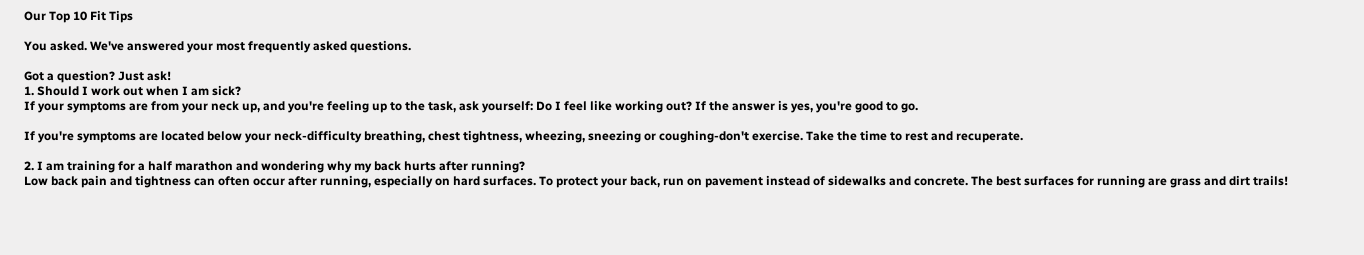Our Top 10 Fit Tips

You asked. We've answered your most frequently asked questions.

Got a question? Just ask!
1. Should I work out when I am sick?
If your symptoms are from your neck up, and you're feeling up to the task, ask yourself: Do I feel like working out? If the answer is yes, you're good to go.

If you're symptoms are located below your neck-difficulty breathing, chest tightness, wheezing, sneezing or coughing-don't exercise. Take the time to rest and recuperate.

2. I am training for a half marathon and wondering why my back hurts after running?
Low back pain and tightness can often occur after running, especially on hard surfaces. To protect your back, run on pavement instead of sidewalks and concrete. The best surfaces for running are grass and dirt trails!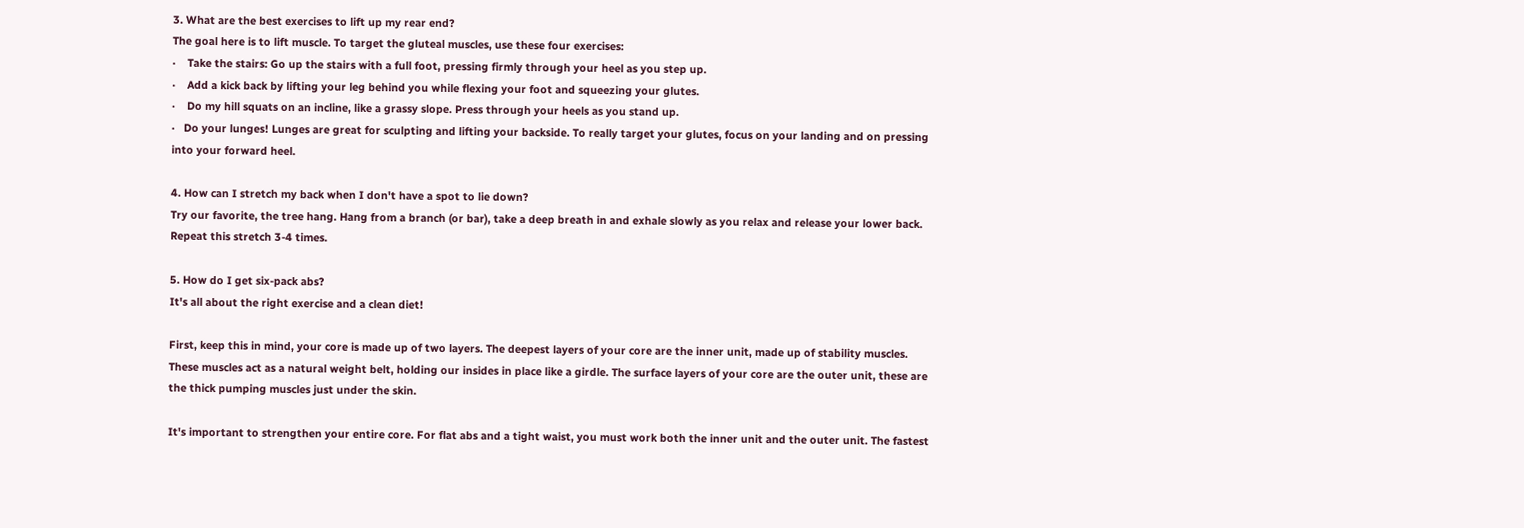3. What are the best exercises to lift up my rear end?
The goal here is to lift muscle. To target the gluteal muscles, use these four exercises:
·    Take the stairs: Go up the stairs with a full foot, pressing firmly through your heel as you step up.
·    Add a kick back by lifting your leg behind you while flexing your foot and squeezing your glutes.
·    Do my hill squats on an incline, like a grassy slope. Press through your heels as you stand up.
·   Do your lunges! Lunges are great for sculpting and lifting your backside. To really target your glutes, focus on your landing and on pressing into your forward heel.

4. How can I stretch my back when I don't have a spot to lie down?
Try our favorite, the tree hang. Hang from a branch (or bar), take a deep breath in and exhale slowly as you relax and release your lower back. Repeat this stretch 3-4 times.

5. How do I get six-pack abs?
It's all about the right exercise and a clean diet!

First, keep this in mind, your core is made up of two layers. The deepest layers of your core are the inner unit, made up of stability muscles. These muscles act as a natural weight belt, holding our insides in place like a girdle. The surface layers of your core are the outer unit, these are the thick pumping muscles just under the skin.

It's important to strengthen your entire core. For flat abs and a tight waist, you must work both the inner unit and the outer unit. The fastest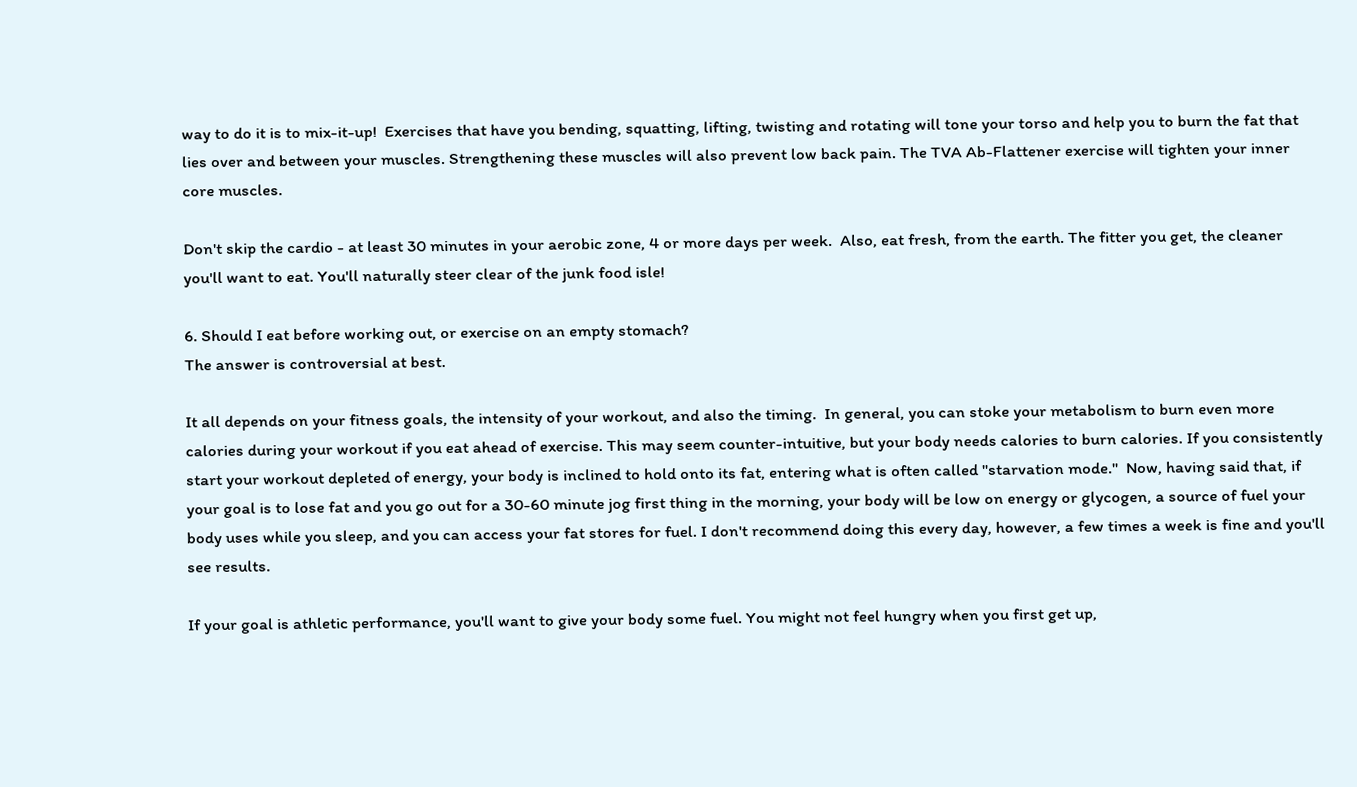way to do it is to mix-it-up!  Exercises that have you bending, squatting, lifting, twisting and rotating will tone your torso and help you to burn the fat that lies over and between your muscles. Strengthening these muscles will also prevent low back pain. The TVA Ab-Flattener exercise will tighten your inner core muscles.

Don't skip the cardio - at least 30 minutes in your aerobic zone, 4 or more days per week.  Also, eat fresh, from the earth. The fitter you get, the cleaner you'll want to eat. You'll naturally steer clear of the junk food isle!

6. Should I eat before working out, or exercise on an empty stomach?
The answer is controversial at best.

It all depends on your fitness goals, the intensity of your workout, and also the timing.  In general, you can stoke your metabolism to burn even more calories during your workout if you eat ahead of exercise. This may seem counter-intuitive, but your body needs calories to burn calories. If you consistently start your workout depleted of energy, your body is inclined to hold onto its fat, entering what is often called "starvation mode."  Now, having said that, if your goal is to lose fat and you go out for a 30-60 minute jog first thing in the morning, your body will be low on energy or glycogen, a source of fuel your body uses while you sleep, and you can access your fat stores for fuel. I don't recommend doing this every day, however, a few times a week is fine and you'll see results.

If your goal is athletic performance, you'll want to give your body some fuel. You might not feel hungry when you first get up,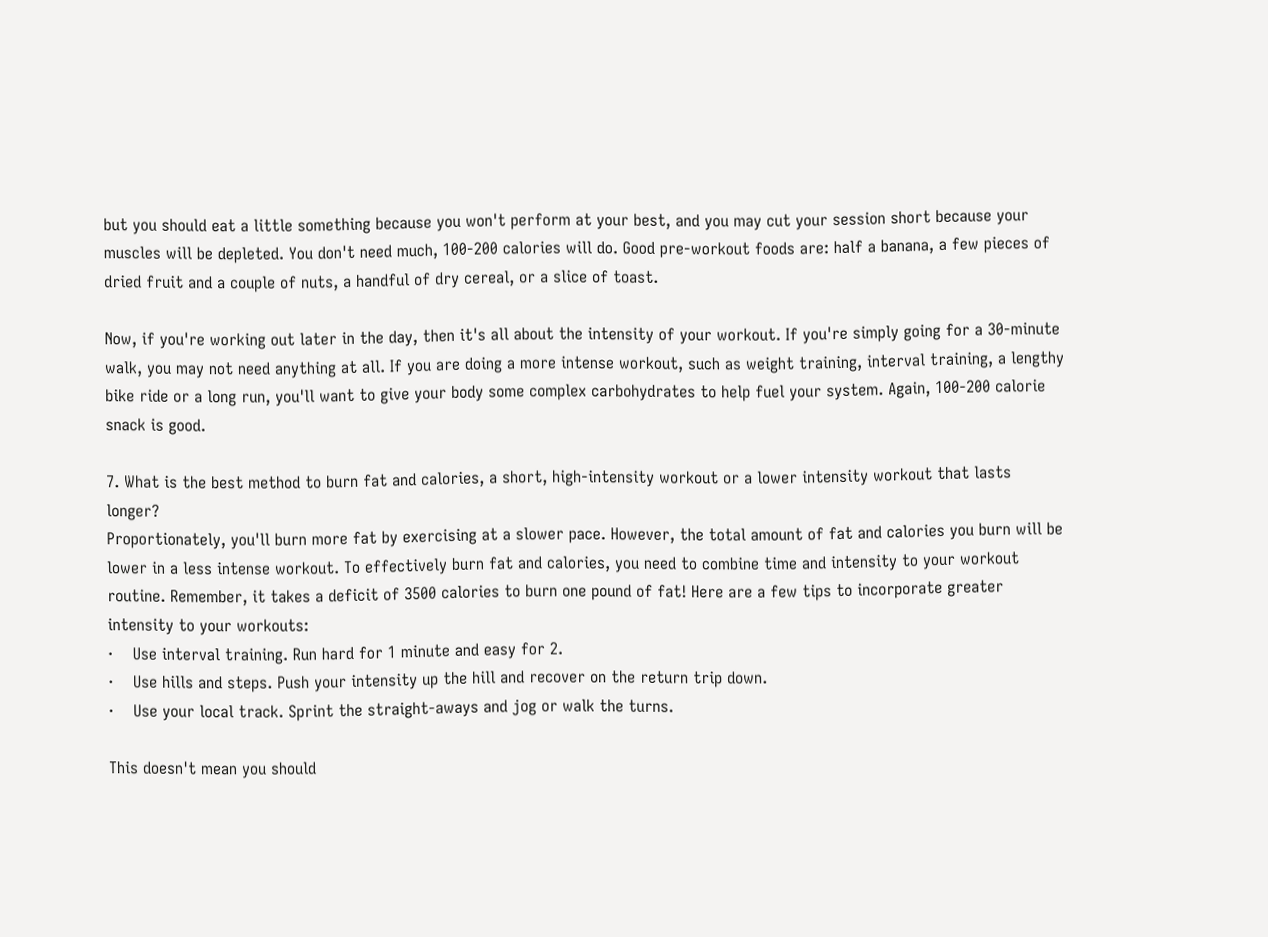but you should eat a little something because you won't perform at your best, and you may cut your session short because your muscles will be depleted. You don't need much, 100-200 calories will do. Good pre-workout foods are: half a banana, a few pieces of dried fruit and a couple of nuts, a handful of dry cereal, or a slice of toast.

Now, if you're working out later in the day, then it's all about the intensity of your workout. If you're simply going for a 30-minute walk, you may not need anything at all. If you are doing a more intense workout, such as weight training, interval training, a lengthy bike ride or a long run, you'll want to give your body some complex carbohydrates to help fuel your system. Again, 100-200 calorie snack is good.

7. What is the best method to burn fat and calories, a short, high-intensity workout or a lower intensity workout that lasts longer?
Proportionately, you'll burn more fat by exercising at a slower pace. However, the total amount of fat and calories you burn will be lower in a less intense workout. To effectively burn fat and calories, you need to combine time and intensity to your workout routine. Remember, it takes a deficit of 3500 calories to burn one pound of fat! Here are a few tips to incorporate greater intensity to your workouts:
·    Use interval training. Run hard for 1 minute and easy for 2.
·    Use hills and steps. Push your intensity up the hill and recover on the return trip down.
·    Use your local track. Sprint the straight-aways and jog or walk the turns.

This doesn't mean you should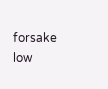forsake low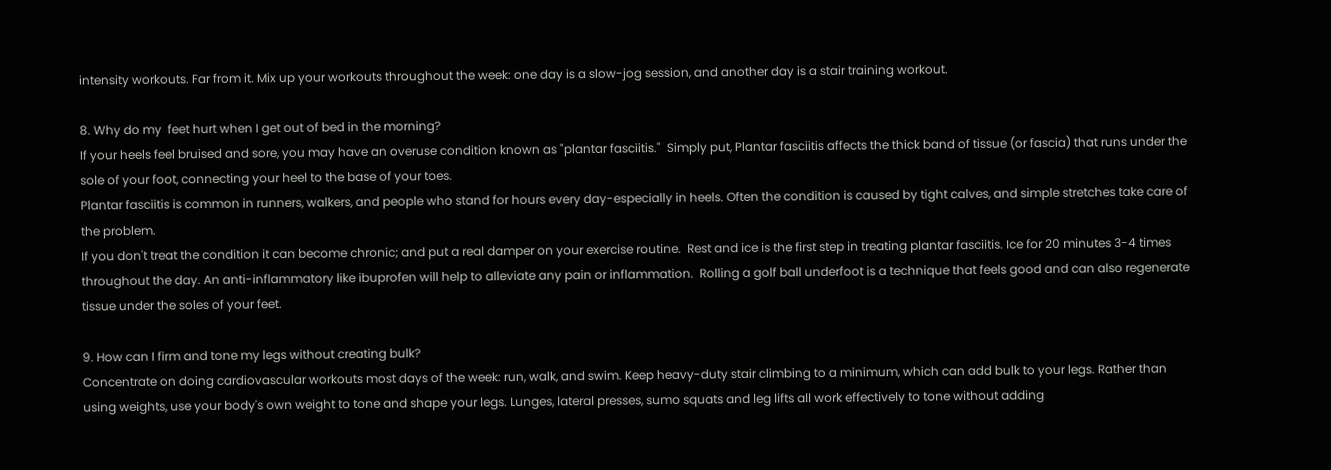intensity workouts. Far from it. Mix up your workouts throughout the week: one day is a slow-jog session, and another day is a stair training workout.

8. Why do my  feet hurt when I get out of bed in the morning?
If your heels feel bruised and sore, you may have an overuse condition known as "plantar fasciitis."  Simply put, Plantar fasciitis affects the thick band of tissue (or fascia) that runs under the sole of your foot, connecting your heel to the base of your toes.
Plantar fasciitis is common in runners, walkers, and people who stand for hours every day-especially in heels. Often the condition is caused by tight calves, and simple stretches take care of the problem.
If you don't treat the condition it can become chronic; and put a real damper on your exercise routine.  Rest and ice is the first step in treating plantar fasciitis. Ice for 20 minutes 3-4 times throughout the day. An anti-inflammatory like ibuprofen will help to alleviate any pain or inflammation.  Rolling a golf ball underfoot is a technique that feels good and can also regenerate tissue under the soles of your feet.

9. How can I firm and tone my legs without creating bulk?
Concentrate on doing cardiovascular workouts most days of the week: run, walk, and swim. Keep heavy-duty stair climbing to a minimum, which can add bulk to your legs. Rather than using weights, use your body's own weight to tone and shape your legs. Lunges, lateral presses, sumo squats and leg lifts all work effectively to tone without adding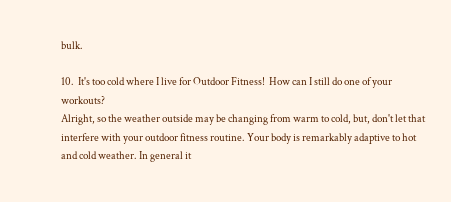bulk.

10.  It's too cold where I live for Outdoor Fitness!  How can I still do one of your workouts?
Alright, so the weather outside may be changing from warm to cold, but, don't let that interfere with your outdoor fitness routine. Your body is remarkably adaptive to hot and cold weather. In general it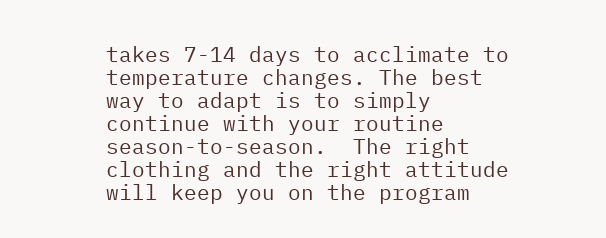takes 7-14 days to acclimate to temperature changes. The best way to adapt is to simply continue with your routine season-to-season.  The right clothing and the right attitude will keep you on the program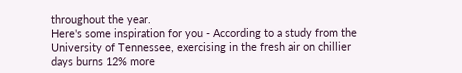throughout the year.
Here's some inspiration for you - According to a study from the University of Tennessee, exercising in the fresh air on chillier days burns 12% more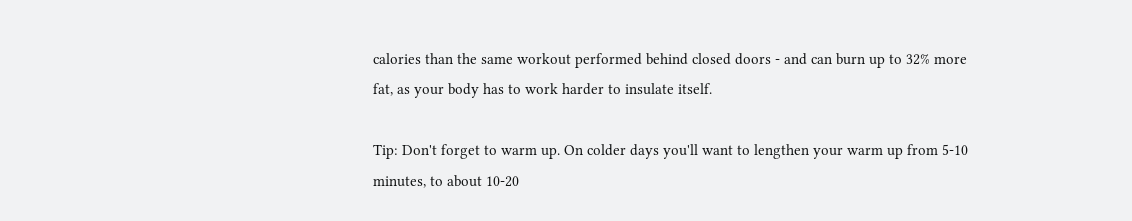calories than the same workout performed behind closed doors - and can burn up to 32% more fat, as your body has to work harder to insulate itself.

Tip: Don't forget to warm up. On colder days you'll want to lengthen your warm up from 5-10 minutes, to about 10-20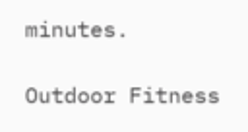minutes.

Outdoor Fitness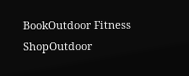BookOutdoor Fitness ShopOutdoor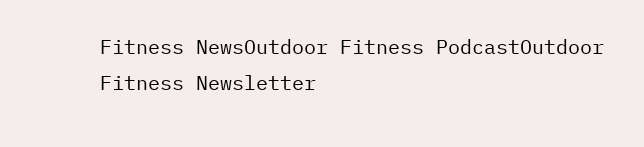Fitness NewsOutdoor Fitness PodcastOutdoor Fitness Newsletter